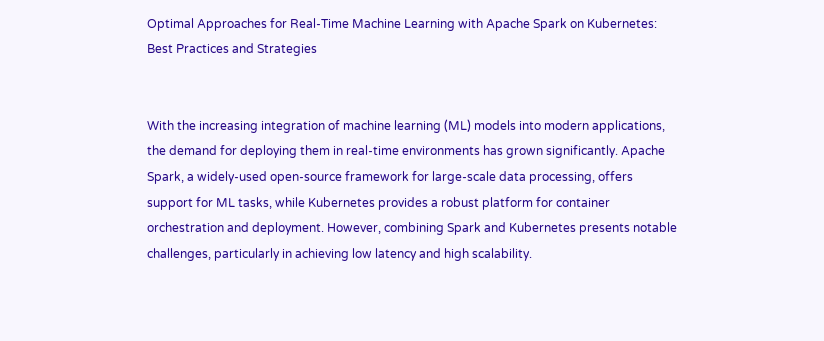Optimal Approaches for Real-Time Machine Learning with Apache Spark on Kubernetes: Best Practices and Strategies


With the increasing integration of machine learning (ML) models into modern applications, the demand for deploying them in real-time environments has grown significantly. Apache Spark, a widely-used open-source framework for large-scale data processing, offers support for ML tasks, while Kubernetes provides a robust platform for container orchestration and deployment. However, combining Spark and Kubernetes presents notable challenges, particularly in achieving low latency and high scalability.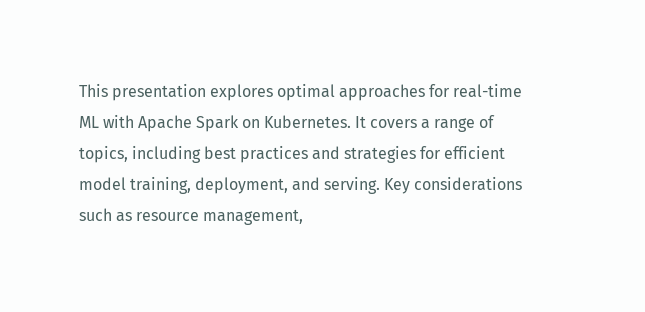This presentation explores optimal approaches for real-time ML with Apache Spark on Kubernetes. It covers a range of topics, including best practices and strategies for efficient model training, deployment, and serving. Key considerations such as resource management,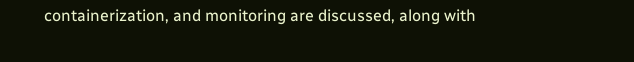containerization, and monitoring are discussed, along with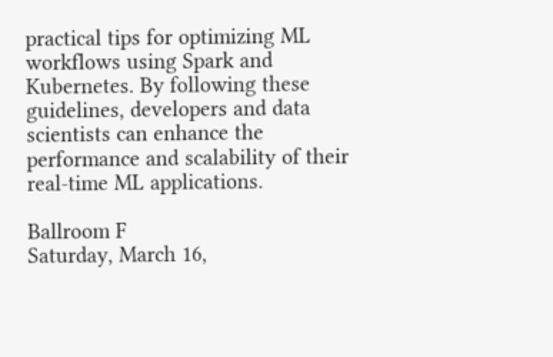practical tips for optimizing ML workflows using Spark and Kubernetes. By following these guidelines, developers and data scientists can enhance the performance and scalability of their real-time ML applications.

Ballroom F
Saturday, March 16,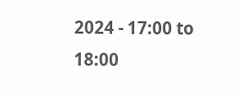2024 - 17:00 to 18:00